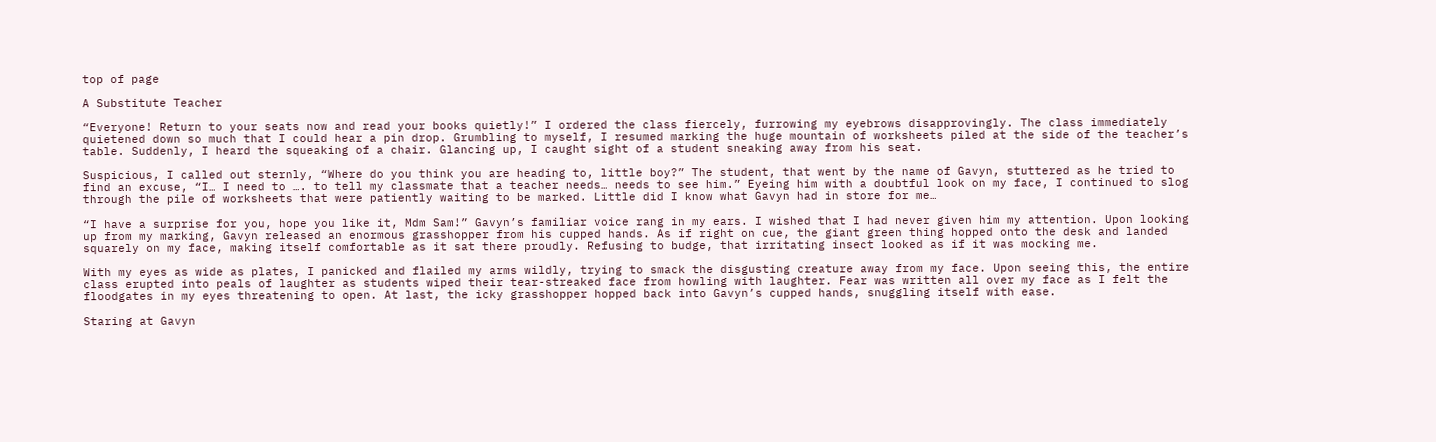top of page

A Substitute Teacher

“Everyone! Return to your seats now and read your books quietly!” I ordered the class fiercely, furrowing my eyebrows disapprovingly. The class immediately quietened down so much that I could hear a pin drop. Grumbling to myself, I resumed marking the huge mountain of worksheets piled at the side of the teacher’s table. Suddenly, I heard the squeaking of a chair. Glancing up, I caught sight of a student sneaking away from his seat.

Suspicious, I called out sternly, “Where do you think you are heading to, little boy?” The student, that went by the name of Gavyn, stuttered as he tried to find an excuse, “I… I need to …. to tell my classmate that a teacher needs… needs to see him.” Eyeing him with a doubtful look on my face, I continued to slog through the pile of worksheets that were patiently waiting to be marked. Little did I know what Gavyn had in store for me…

“I have a surprise for you, hope you like it, Mdm Sam!” Gavyn’s familiar voice rang in my ears. I wished that I had never given him my attention. Upon looking up from my marking, Gavyn released an enormous grasshopper from his cupped hands. As if right on cue, the giant green thing hopped onto the desk and landed squarely on my face, making itself comfortable as it sat there proudly. Refusing to budge, that irritating insect looked as if it was mocking me.

With my eyes as wide as plates, I panicked and flailed my arms wildly, trying to smack the disgusting creature away from my face. Upon seeing this, the entire class erupted into peals of laughter as students wiped their tear-streaked face from howling with laughter. Fear was written all over my face as I felt the floodgates in my eyes threatening to open. At last, the icky grasshopper hopped back into Gavyn’s cupped hands, snuggling itself with ease.

Staring at Gavyn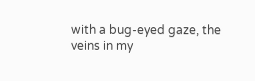with a bug-eyed gaze, the veins in my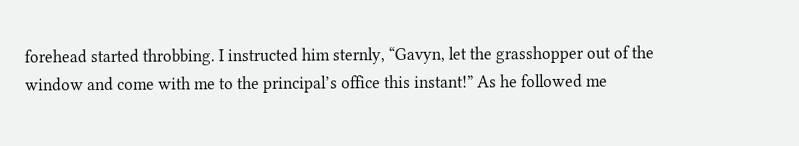forehead started throbbing. I instructed him sternly, “Gavyn, let the grasshopper out of the window and come with me to the principal’s office this instant!” As he followed me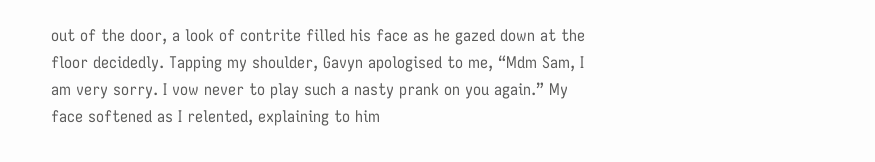out of the door, a look of contrite filled his face as he gazed down at the floor decidedly. Tapping my shoulder, Gavyn apologised to me, “Mdm Sam, I am very sorry. I vow never to play such a nasty prank on you again.” My face softened as I relented, explaining to him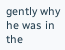gently why he was in the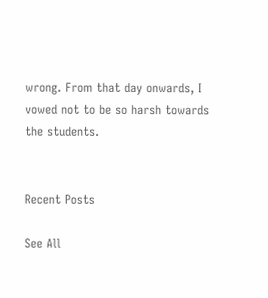wrong. From that day onwards, I vowed not to be so harsh towards the students.


Recent Posts

See All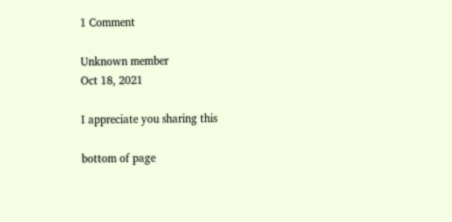1 Comment

Unknown member
Oct 18, 2021

I appreciate you sharing this

bottom of page